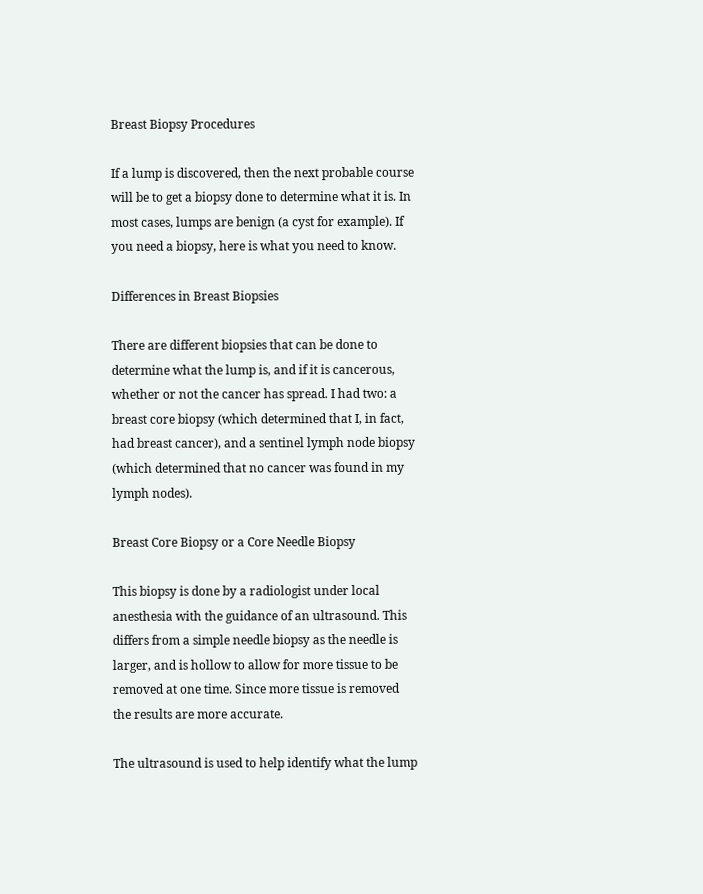Breast Biopsy Procedures

If a lump is discovered, then the next probable course will be to get a biopsy done to determine what it is. In most cases, lumps are benign (a cyst for example). If you need a biopsy, here is what you need to know.

Differences in Breast Biopsies

There are different biopsies that can be done to determine what the lump is, and if it is cancerous, whether or not the cancer has spread. I had two: a breast core biopsy (which determined that I, in fact, had breast cancer), and a sentinel lymph node biopsy (which determined that no cancer was found in my lymph nodes).

Breast Core Biopsy or a Core Needle Biopsy

This biopsy is done by a radiologist under local anesthesia with the guidance of an ultrasound. This differs from a simple needle biopsy as the needle is larger, and is hollow to allow for more tissue to be removed at one time. Since more tissue is removed the results are more accurate.

The ultrasound is used to help identify what the lump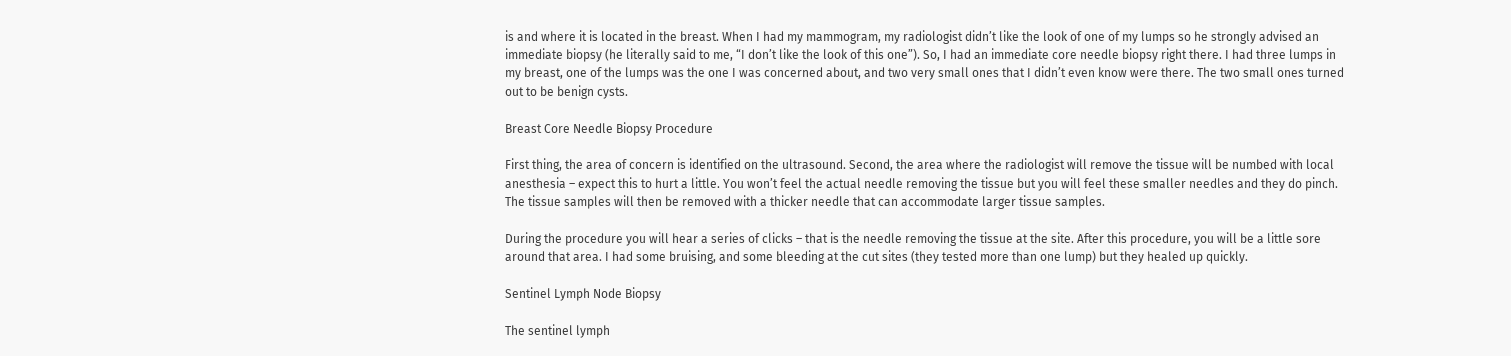is and where it is located in the breast. When I had my mammogram, my radiologist didn’t like the look of one of my lumps so he strongly advised an immediate biopsy (he literally said to me, “I don’t like the look of this one”). So, I had an immediate core needle biopsy right there. I had three lumps in my breast, one of the lumps was the one I was concerned about, and two very small ones that I didn’t even know were there. The two small ones turned out to be benign cysts.

Breast Core Needle Biopsy Procedure

First thing, the area of concern is identified on the ultrasound. Second, the area where the radiologist will remove the tissue will be numbed with local anesthesia – expect this to hurt a little. You won’t feel the actual needle removing the tissue but you will feel these smaller needles and they do pinch. The tissue samples will then be removed with a thicker needle that can accommodate larger tissue samples.

During the procedure you will hear a series of clicks – that is the needle removing the tissue at the site. After this procedure, you will be a little sore around that area. I had some bruising, and some bleeding at the cut sites (they tested more than one lump) but they healed up quickly.

Sentinel Lymph Node Biopsy

The sentinel lymph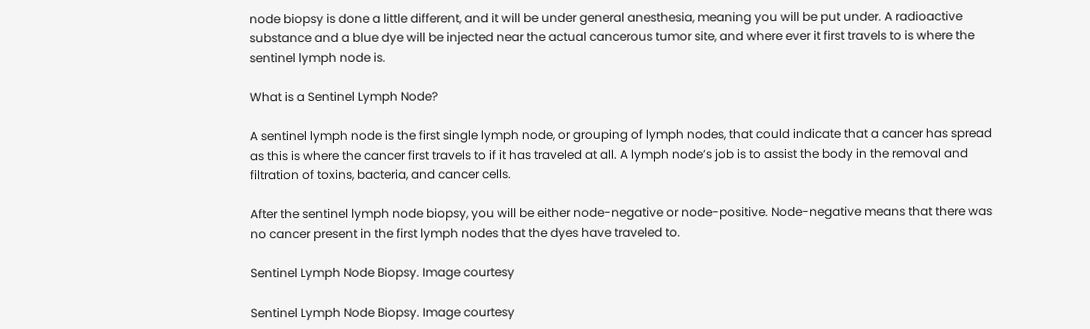node biopsy is done a little different, and it will be under general anesthesia, meaning you will be put under. A radioactive substance and a blue dye will be injected near the actual cancerous tumor site, and where ever it first travels to is where the sentinel lymph node is.

What is a Sentinel Lymph Node?

A sentinel lymph node is the first single lymph node, or grouping of lymph nodes, that could indicate that a cancer has spread as this is where the cancer first travels to if it has traveled at all. A lymph node’s job is to assist the body in the removal and filtration of toxins, bacteria, and cancer cells.

After the sentinel lymph node biopsy, you will be either node-negative or node-positive. Node-negative means that there was no cancer present in the first lymph nodes that the dyes have traveled to.

Sentinel Lymph Node Biopsy. Image courtesy

Sentinel Lymph Node Biopsy. Image courtesy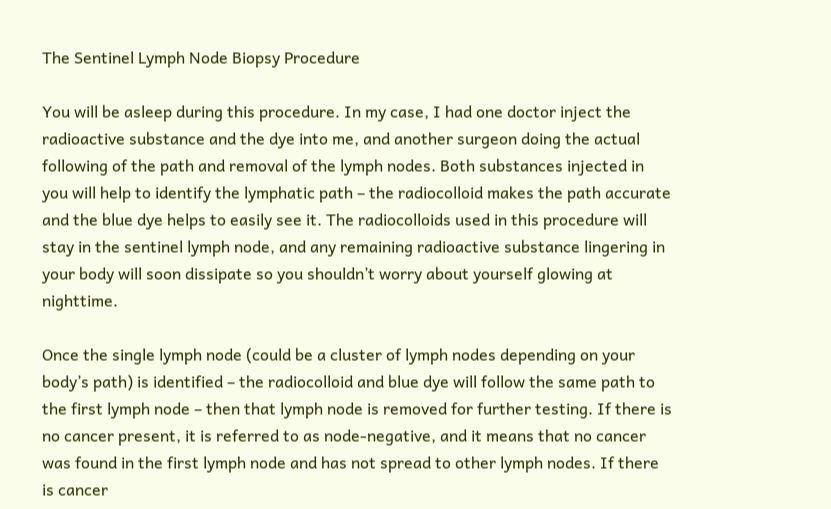The Sentinel Lymph Node Biopsy Procedure

You will be asleep during this procedure. In my case, I had one doctor inject the radioactive substance and the dye into me, and another surgeon doing the actual following of the path and removal of the lymph nodes. Both substances injected in you will help to identify the lymphatic path – the radiocolloid makes the path accurate and the blue dye helps to easily see it. The radiocolloids used in this procedure will stay in the sentinel lymph node, and any remaining radioactive substance lingering in your body will soon dissipate so you shouldn’t worry about yourself glowing at nighttime.

Once the single lymph node (could be a cluster of lymph nodes depending on your body’s path) is identified – the radiocolloid and blue dye will follow the same path to the first lymph node – then that lymph node is removed for further testing. If there is no cancer present, it is referred to as node-negative, and it means that no cancer was found in the first lymph node and has not spread to other lymph nodes. If there is cancer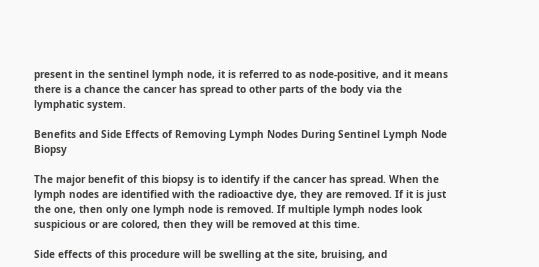present in the sentinel lymph node, it is referred to as node-positive, and it means there is a chance the cancer has spread to other parts of the body via the lymphatic system.

Benefits and Side Effects of Removing Lymph Nodes During Sentinel Lymph Node Biopsy

The major benefit of this biopsy is to identify if the cancer has spread. When the lymph nodes are identified with the radioactive dye, they are removed. If it is just the one, then only one lymph node is removed. If multiple lymph nodes look suspicious or are colored, then they will be removed at this time.

Side effects of this procedure will be swelling at the site, bruising, and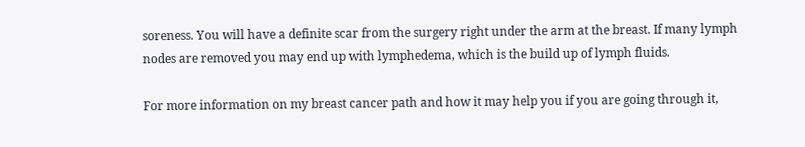soreness. You will have a definite scar from the surgery right under the arm at the breast. If many lymph nodes are removed you may end up with lymphedema, which is the build up of lymph fluids.

For more information on my breast cancer path and how it may help you if you are going through it,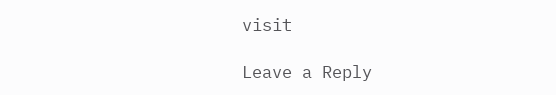visit

Leave a Reply